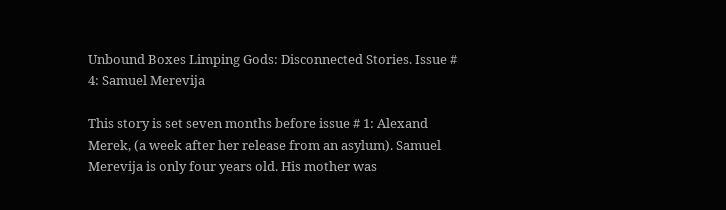Unbound Boxes Limping Gods: Disconnected Stories. Issue # 4: Samuel Merevija

This story is set seven months before issue # 1: Alexand Merek, (a week after her release from an asylum). Samuel Merevija is only four years old. His mother was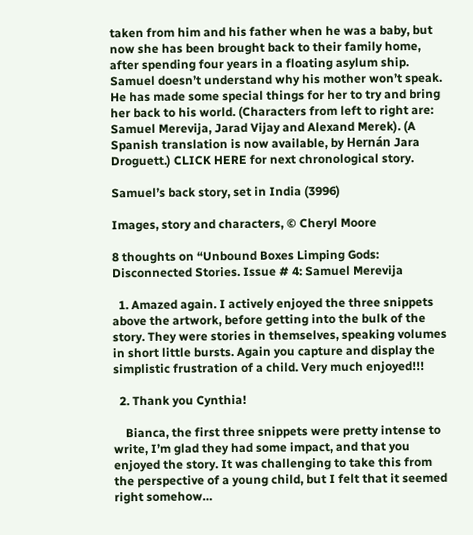taken from him and his father when he was a baby, but now she has been brought back to their family home, after spending four years in a floating asylum ship. Samuel doesn’t understand why his mother won’t speak. He has made some special things for her to try and bring her back to his world. (Characters from left to right are: Samuel Merevija, Jarad Vijay and Alexand Merek). (A Spanish translation is now available, by Hernán Jara Droguett.) CLICK HERE for next chronological story.

Samuel’s back story, set in India (3996)

Images, story and characters, © Cheryl Moore

8 thoughts on “Unbound Boxes Limping Gods: Disconnected Stories. Issue # 4: Samuel Merevija

  1. Amazed again. I actively enjoyed the three snippets above the artwork, before getting into the bulk of the story. They were stories in themselves, speaking volumes in short little bursts. Again you capture and display the simplistic frustration of a child. Very much enjoyed!!!

  2. Thank you Cynthia!

    Bianca, the first three snippets were pretty intense to write, I’m glad they had some impact, and that you enjoyed the story. It was challenging to take this from the perspective of a young child, but I felt that it seemed right somehow…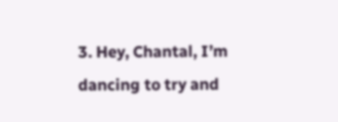3. Hey, Chantal, I’m dancing to try and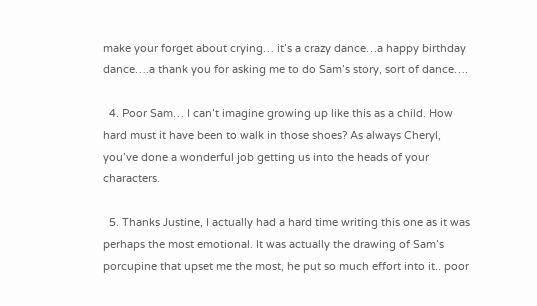make your forget about crying… it’s a crazy dance…a happy birthday dance….a thank you for asking me to do Sam’s story, sort of dance….

  4. Poor Sam… I can’t imagine growing up like this as a child. How hard must it have been to walk in those shoes? As always Cheryl, you’ve done a wonderful job getting us into the heads of your characters.

  5. Thanks Justine, I actually had a hard time writing this one as it was perhaps the most emotional. It was actually the drawing of Sam’s porcupine that upset me the most, he put so much effort into it.. poor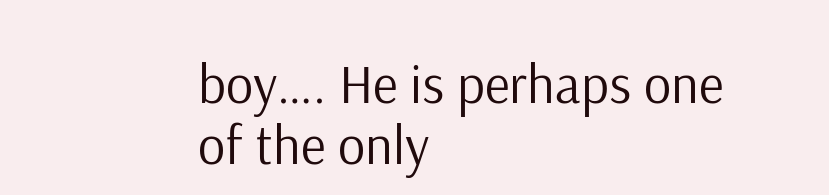boy…. He is perhaps one of the only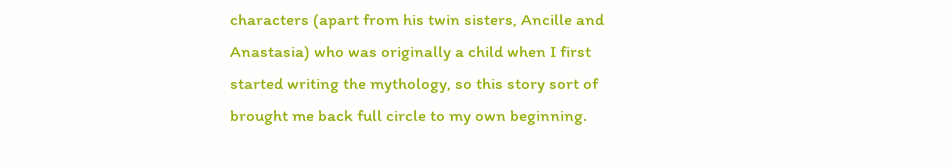characters (apart from his twin sisters, Ancille and Anastasia) who was originally a child when I first started writing the mythology, so this story sort of brought me back full circle to my own beginning.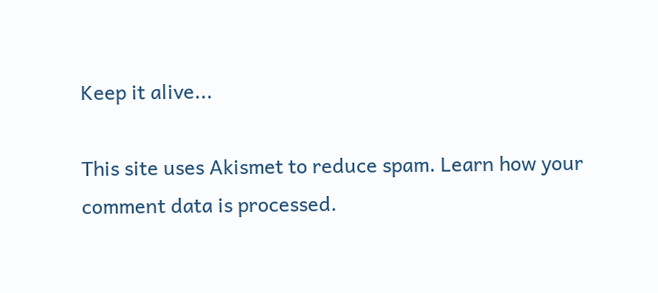Keep it alive...

This site uses Akismet to reduce spam. Learn how your comment data is processed.